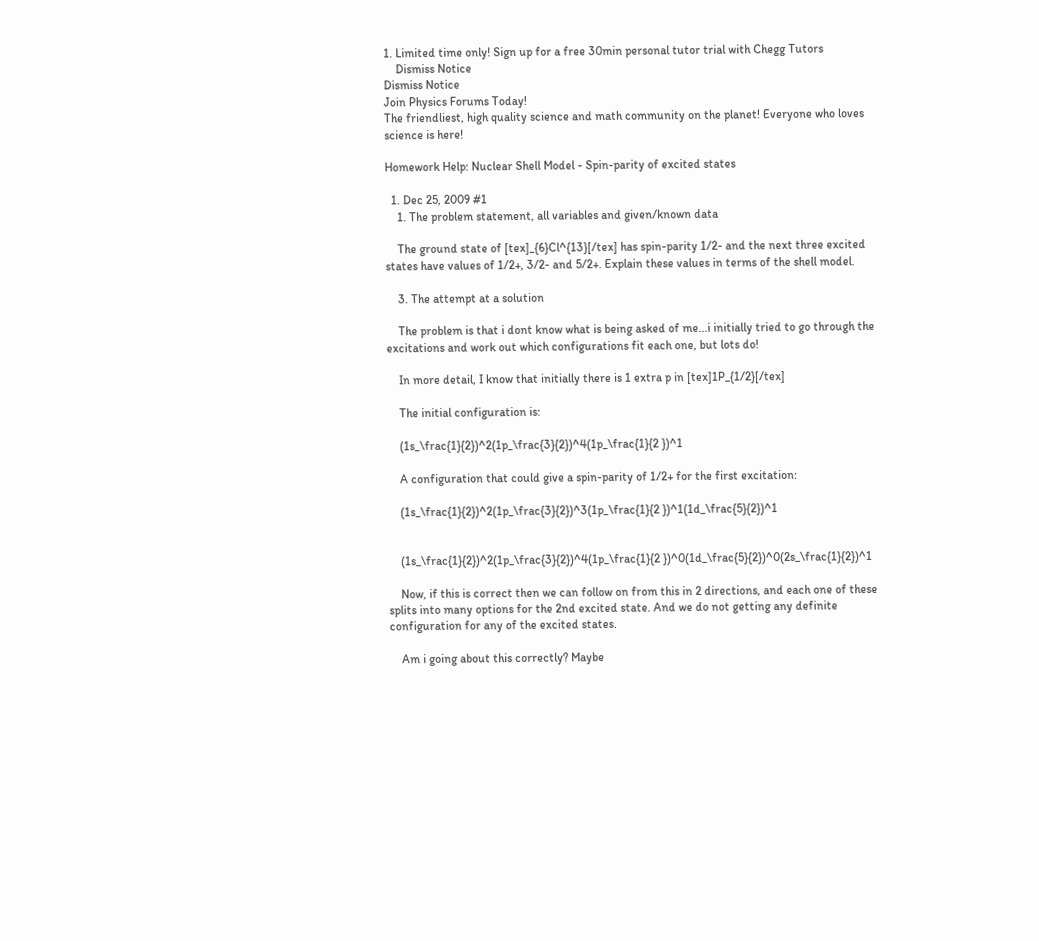1. Limited time only! Sign up for a free 30min personal tutor trial with Chegg Tutors
    Dismiss Notice
Dismiss Notice
Join Physics Forums Today!
The friendliest, high quality science and math community on the planet! Everyone who loves science is here!

Homework Help: Nuclear Shell Model - Spin-parity of excited states

  1. Dec 25, 2009 #1
    1. The problem statement, all variables and given/known data

    The ground state of [tex]_{6}Cl^{13}[/tex] has spin-parity 1/2- and the next three excited states have values of 1/2+, 3/2- and 5/2+. Explain these values in terms of the shell model.

    3. The attempt at a solution

    The problem is that i dont know what is being asked of me...i initially tried to go through the excitations and work out which configurations fit each one, but lots do!

    In more detail, I know that initially there is 1 extra p in [tex]1P_{1/2}[/tex]

    The initial configuration is:

    (1s_\frac{1}{2})^2(1p_\frac{3}{2})^4(1p_\frac{1}{2 })^1

    A configuration that could give a spin-parity of 1/2+ for the first excitation:

    (1s_\frac{1}{2})^2(1p_\frac{3}{2})^3(1p_\frac{1}{2 })^1(1d_\frac{5}{2})^1


    (1s_\frac{1}{2})^2(1p_\frac{3}{2})^4(1p_\frac{1}{2 })^0(1d_\frac{5}{2})^0(2s_\frac{1}{2})^1

    Now, if this is correct then we can follow on from this in 2 directions, and each one of these splits into many options for the 2nd excited state. And we do not getting any definite configuration for any of the excited states.

    Am i going about this correctly? Maybe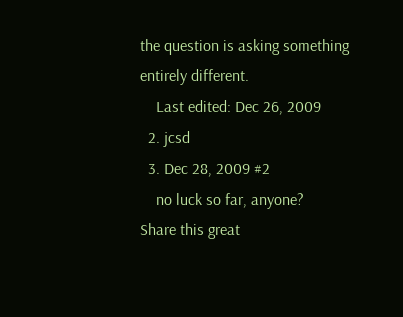the question is asking something entirely different.
    Last edited: Dec 26, 2009
  2. jcsd
  3. Dec 28, 2009 #2
    no luck so far, anyone?
Share this great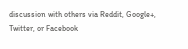discussion with others via Reddit, Google+, Twitter, or Facebook